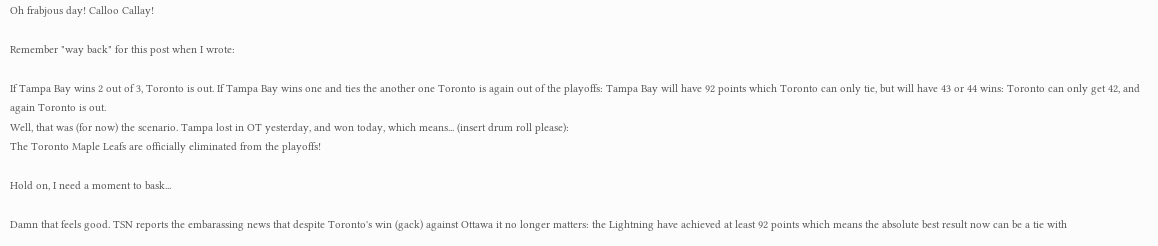Oh frabjous day! Calloo Callay!

Remember "way back" for this post when I wrote:

If Tampa Bay wins 2 out of 3, Toronto is out. If Tampa Bay wins one and ties the another one Toronto is again out of the playoffs: Tampa Bay will have 92 points which Toronto can only tie, but will have 43 or 44 wins: Toronto can only get 42, and again Toronto is out.
Well, that was (for now) the scenario. Tampa lost in OT yesterday, and won today, which means... (insert drum roll please):
The Toronto Maple Leafs are officially eliminated from the playoffs!

Hold on, I need a moment to bask...

Damn that feels good. TSN reports the embarassing news that despite Toronto's win (gack) against Ottawa it no longer matters: the Lightning have achieved at least 92 points which means the absolute best result now can be a tie with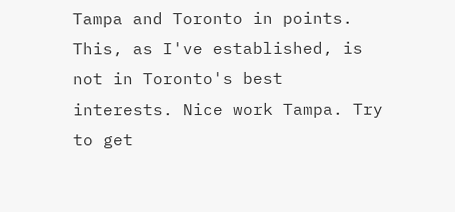Tampa and Toronto in points. This, as I've established, is not in Toronto's best interests. Nice work Tampa. Try to get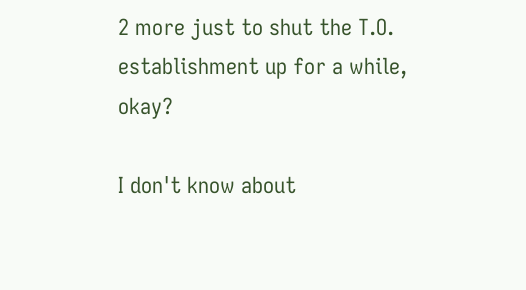2 more just to shut the T.O. establishment up for a while, okay?

I don't know about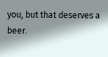you, but that deserves a beer.